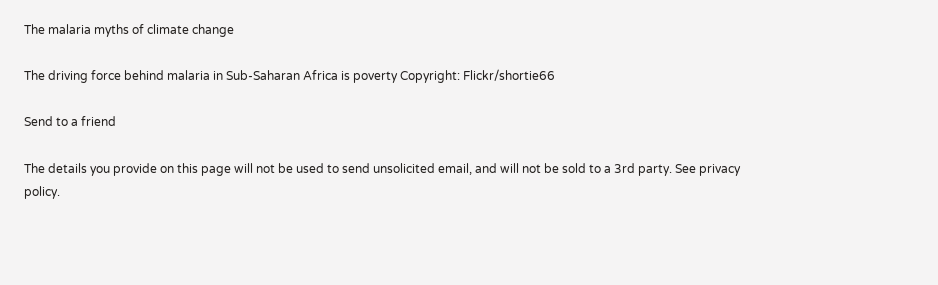The malaria myths of climate change

The driving force behind malaria in Sub-Saharan Africa is poverty Copyright: Flickr/shortie66

Send to a friend

The details you provide on this page will not be used to send unsolicited email, and will not be sold to a 3rd party. See privacy policy.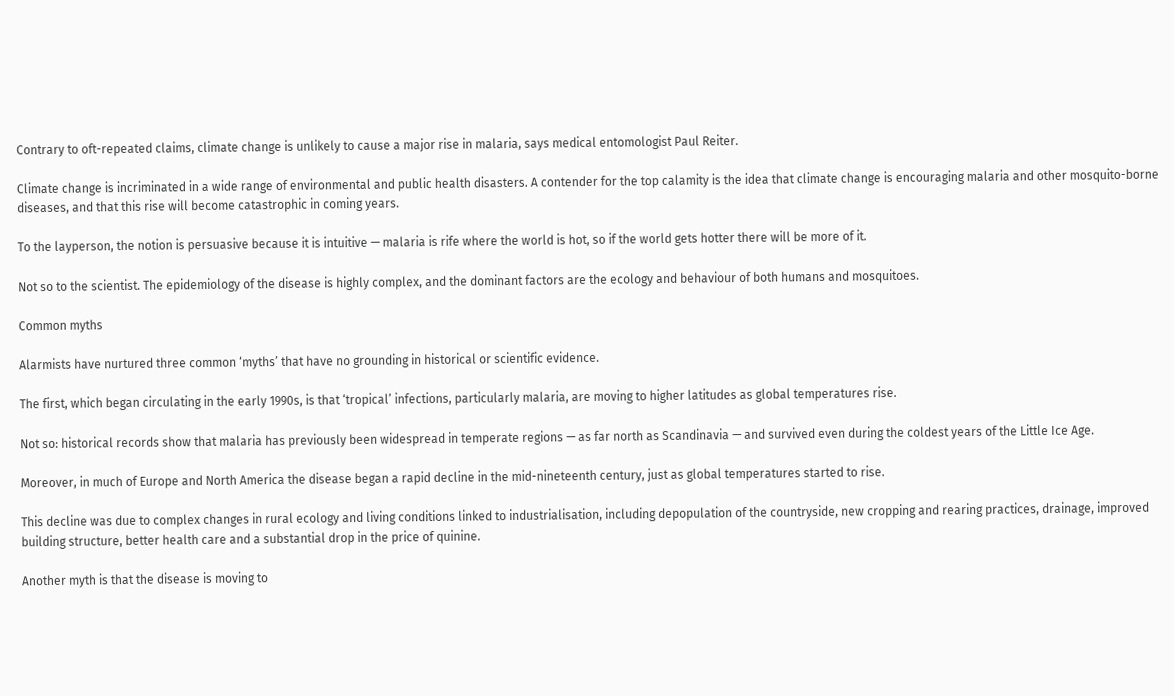Contrary to oft-repeated claims, climate change is unlikely to cause a major rise in malaria, says medical entomologist Paul Reiter.

Climate change is incriminated in a wide range of environmental and public health disasters. A contender for the top calamity is the idea that climate change is encouraging malaria and other mosquito-borne diseases, and that this rise will become catastrophic in coming years.

To the layperson, the notion is persuasive because it is intuitive — malaria is rife where the world is hot, so if the world gets hotter there will be more of it.

Not so to the scientist. The epidemiology of the disease is highly complex, and the dominant factors are the ecology and behaviour of both humans and mosquitoes.

Common myths

Alarmists have nurtured three common ‘myths’ that have no grounding in historical or scientific evidence.

The first, which began circulating in the early 1990s, is that ‘tropical’ infections, particularly malaria, are moving to higher latitudes as global temperatures rise.

Not so: historical records show that malaria has previously been widespread in temperate regions — as far north as Scandinavia — and survived even during the coldest years of the Little Ice Age.

Moreover, in much of Europe and North America the disease began a rapid decline in the mid-nineteenth century, just as global temperatures started to rise.

This decline was due to complex changes in rural ecology and living conditions linked to industrialisation, including depopulation of the countryside, new cropping and rearing practices, drainage, improved building structure, better health care and a substantial drop in the price of quinine.

Another myth is that the disease is moving to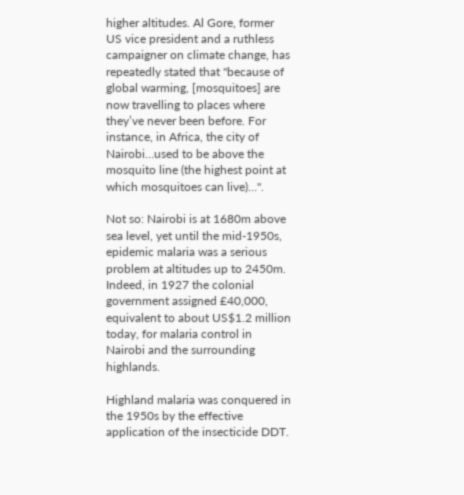higher altitudes. Al Gore, former US vice president and a ruthless campaigner on climate change, has repeatedly stated that "because of global warming, [mosquitoes] are now travelling to places where they’ve never been before. For instance, in Africa, the city of Nairobi…used to be above the mosquito line (the highest point at which mosquitoes can live)…".

Not so: Nairobi is at 1680m above sea level, yet until the mid-1950s, epidemic malaria was a serious problem at altitudes up to 2450m. Indeed, in 1927 the colonial government assigned £40,000, equivalent to about US$1.2 million today, for malaria control in Nairobi and the surrounding highlands.

Highland malaria was conquered in the 1950s by the effective application of the insecticide DDT.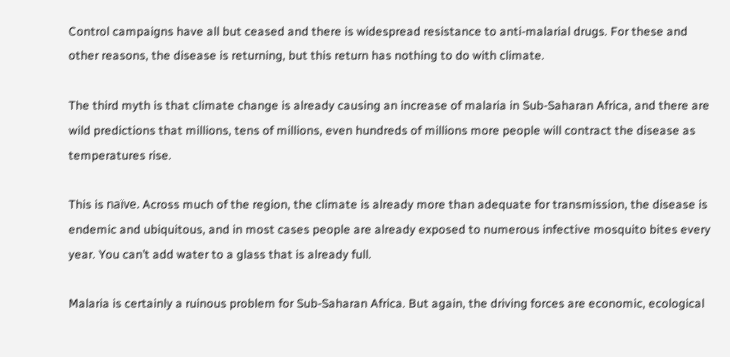Control campaigns have all but ceased and there is widespread resistance to anti-malarial drugs. For these and other reasons, the disease is returning, but this return has nothing to do with climate.

The third myth is that climate change is already causing an increase of malaria in Sub-Saharan Africa, and there are wild predictions that millions, tens of millions, even hundreds of millions more people will contract the disease as temperatures rise.

This is naïve. Across much of the region, the climate is already more than adequate for transmission, the disease is endemic and ubiquitous, and in most cases people are already exposed to numerous infective mosquito bites every year. You can’t add water to a glass that is already full.

Malaria is certainly a ruinous problem for Sub-Saharan Africa. But again, the driving forces are economic, ecological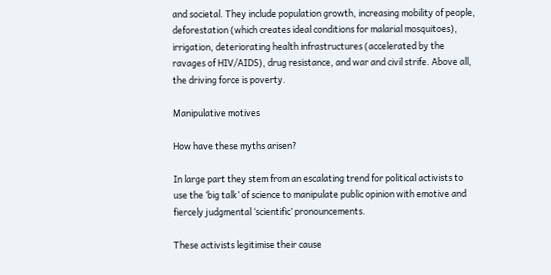and societal. They include population growth, increasing mobility of people, deforestation (which creates ideal conditions for malarial mosquitoes), irrigation, deteriorating health infrastructures (accelerated by the ravages of HIV/AIDS), drug resistance, and war and civil strife. Above all, the driving force is poverty.

Manipulative motives

How have these myths arisen?

In large part they stem from an escalating trend for political activists to use the ‘big talk’ of science to manipulate public opinion with emotive and fiercely judgmental ‘scientific’ pronouncements.

These activists legitimise their cause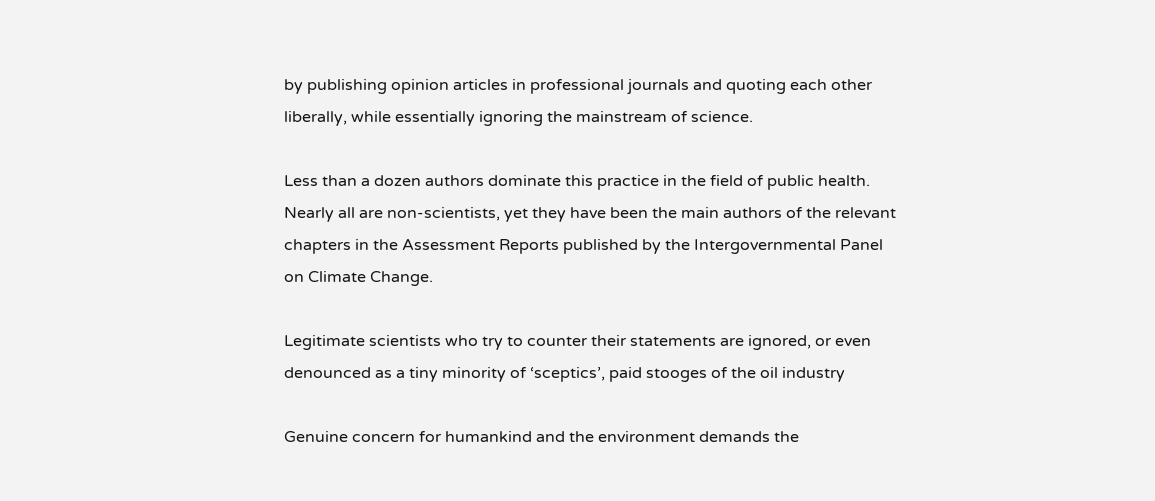by publishing opinion articles in professional journals and quoting each other liberally, while essentially ignoring the mainstream of science.

Less than a dozen authors dominate this practice in the field of public health. Nearly all are non-scientists, yet they have been the main authors of the relevant chapters in the Assessment Reports published by the Intergovernmental Panel on Climate Change.

Legitimate scientists who try to counter their statements are ignored, or even denounced as a tiny minority of ‘sceptics’, paid stooges of the oil industry

Genuine concern for humankind and the environment demands the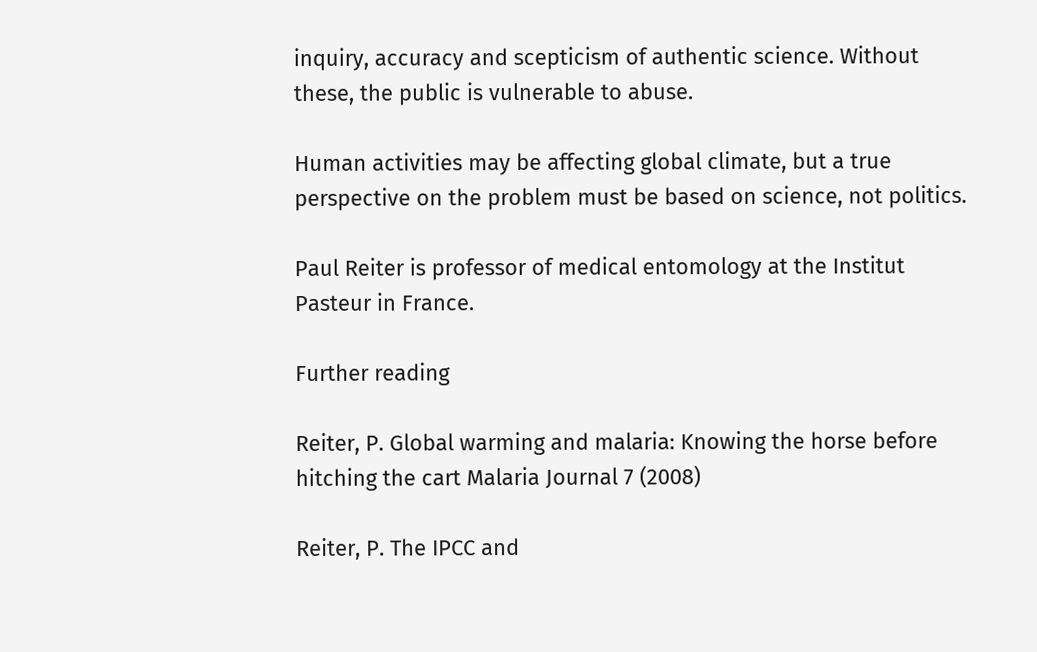inquiry, accuracy and scepticism of authentic science. Without these, the public is vulnerable to abuse.

Human activities may be affecting global climate, but a true perspective on the problem must be based on science, not politics.

Paul Reiter is professor of medical entomology at the Institut Pasteur in France.

Further reading

Reiter, P. Global warming and malaria: Knowing the horse before hitching the cart Malaria Journal 7 (2008)

Reiter, P. The IPCC and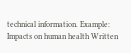technical information. Example: Impacts on human health Written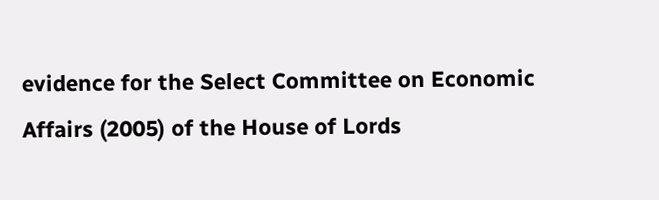evidence for the Select Committee on Economic Affairs (2005) of the House of Lords